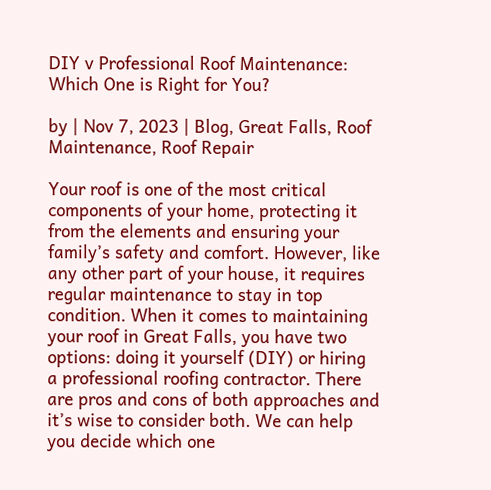DIY v Professional Roof Maintenance: Which One is Right for You?

by | Nov 7, 2023 | Blog, Great Falls, Roof Maintenance, Roof Repair

Your roof is one of the most critical components of your home, protecting it from the elements and ensuring your family’s safety and comfort. However, like any other part of your house, it requires regular maintenance to stay in top condition. When it comes to maintaining your roof in Great Falls, you have two options: doing it yourself (DIY) or hiring a professional roofing contractor. There are pros and cons of both approaches and it’s wise to consider both. We can help you decide which one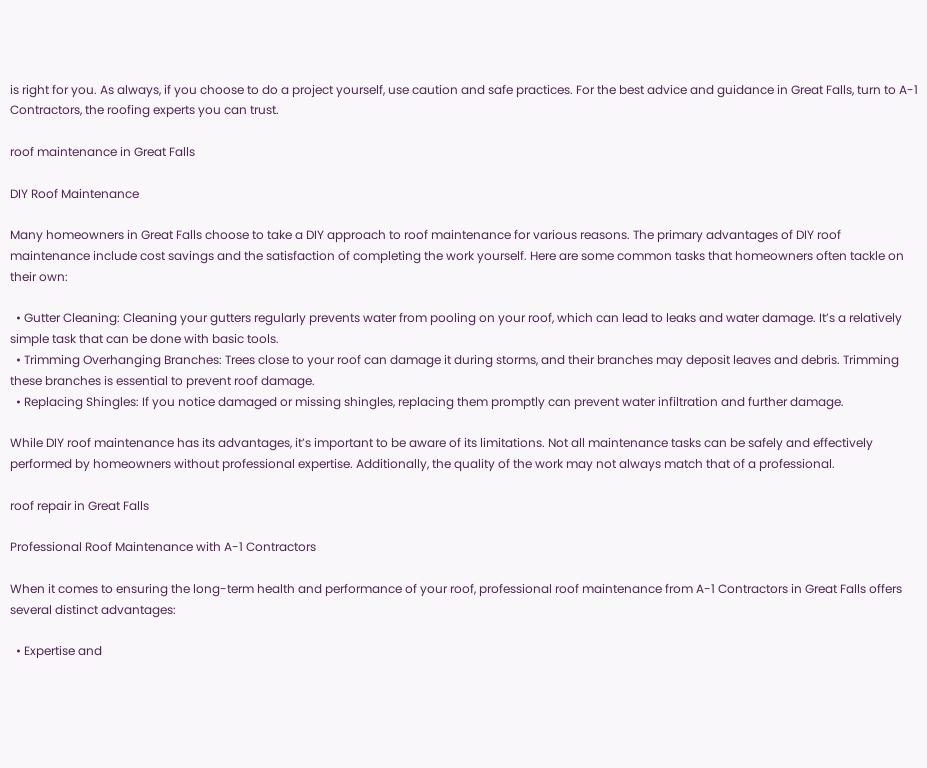is right for you. As always, if you choose to do a project yourself, use caution and safe practices. For the best advice and guidance in Great Falls, turn to A-1 Contractors, the roofing experts you can trust.

roof maintenance in Great Falls

DIY Roof Maintenance

Many homeowners in Great Falls choose to take a DIY approach to roof maintenance for various reasons. The primary advantages of DIY roof maintenance include cost savings and the satisfaction of completing the work yourself. Here are some common tasks that homeowners often tackle on their own:

  • Gutter Cleaning: Cleaning your gutters regularly prevents water from pooling on your roof, which can lead to leaks and water damage. It’s a relatively simple task that can be done with basic tools.
  • Trimming Overhanging Branches: Trees close to your roof can damage it during storms, and their branches may deposit leaves and debris. Trimming these branches is essential to prevent roof damage.
  • Replacing Shingles: If you notice damaged or missing shingles, replacing them promptly can prevent water infiltration and further damage.

While DIY roof maintenance has its advantages, it’s important to be aware of its limitations. Not all maintenance tasks can be safely and effectively performed by homeowners without professional expertise. Additionally, the quality of the work may not always match that of a professional.

roof repair in Great Falls

Professional Roof Maintenance with A-1 Contractors

When it comes to ensuring the long-term health and performance of your roof, professional roof maintenance from A-1 Contractors in Great Falls offers several distinct advantages:

  • Expertise and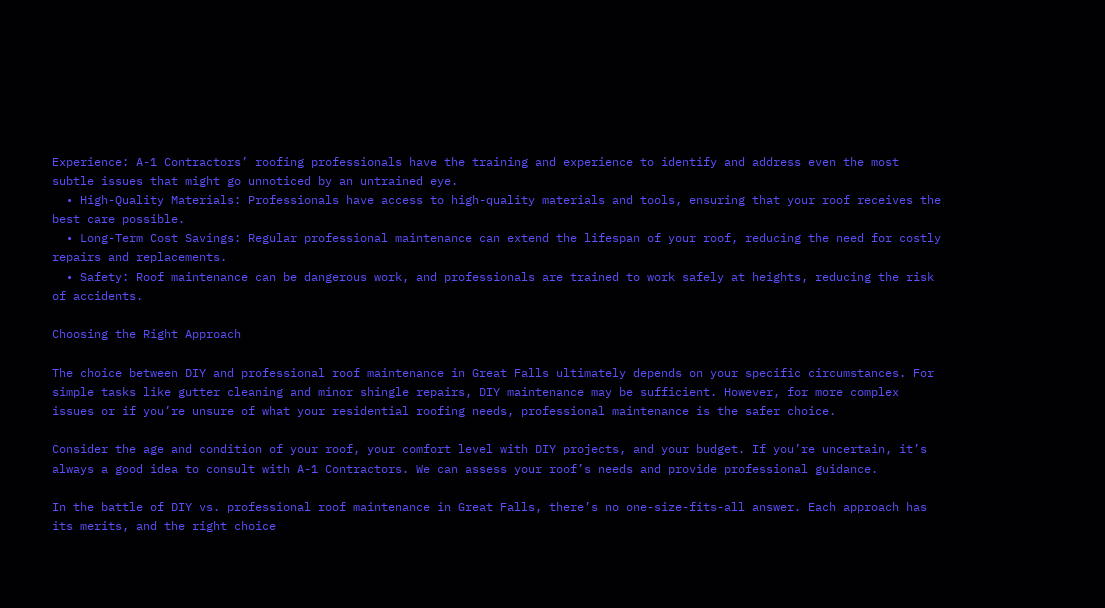Experience: A-1 Contractors’ roofing professionals have the training and experience to identify and address even the most subtle issues that might go unnoticed by an untrained eye.
  • High-Quality Materials: Professionals have access to high-quality materials and tools, ensuring that your roof receives the best care possible.
  • Long-Term Cost Savings: Regular professional maintenance can extend the lifespan of your roof, reducing the need for costly repairs and replacements.
  • Safety: Roof maintenance can be dangerous work, and professionals are trained to work safely at heights, reducing the risk of accidents.

Choosing the Right Approach

The choice between DIY and professional roof maintenance in Great Falls ultimately depends on your specific circumstances. For simple tasks like gutter cleaning and minor shingle repairs, DIY maintenance may be sufficient. However, for more complex issues or if you’re unsure of what your residential roofing needs, professional maintenance is the safer choice.

Consider the age and condition of your roof, your comfort level with DIY projects, and your budget. If you’re uncertain, it’s always a good idea to consult with A-1 Contractors. We can assess your roof’s needs and provide professional guidance.

In the battle of DIY vs. professional roof maintenance in Great Falls, there’s no one-size-fits-all answer. Each approach has its merits, and the right choice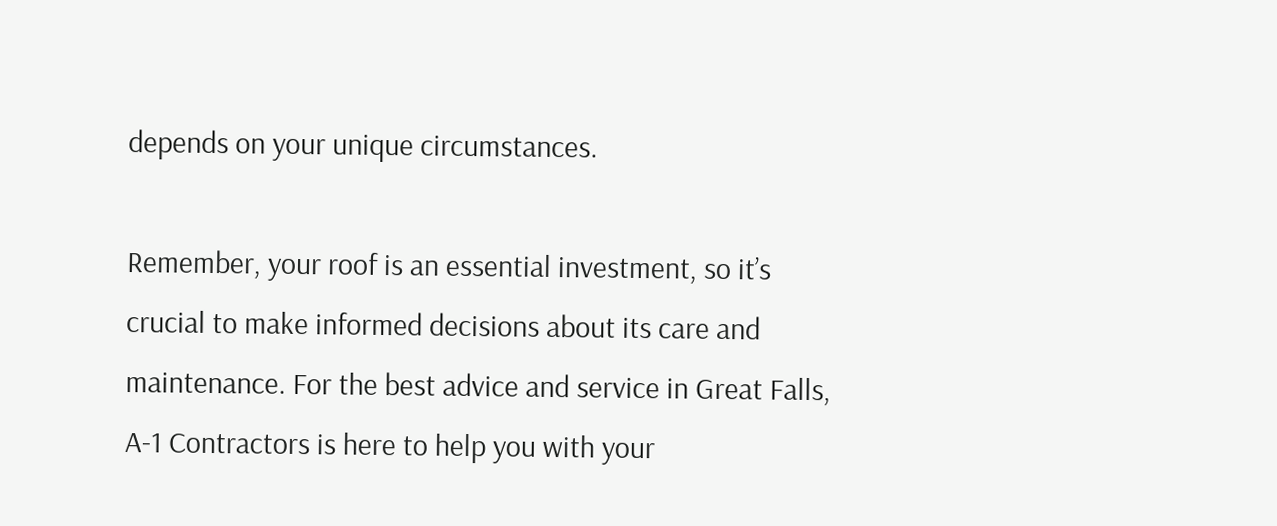depends on your unique circumstances.

Remember, your roof is an essential investment, so it’s crucial to make informed decisions about its care and maintenance. For the best advice and service in Great Falls, A-1 Contractors is here to help you with your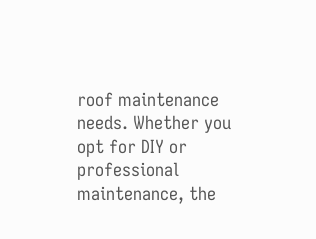roof maintenance needs. Whether you opt for DIY or professional maintenance, the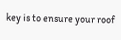key is to ensure your roof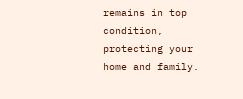remains in top condition, protecting your home and family.